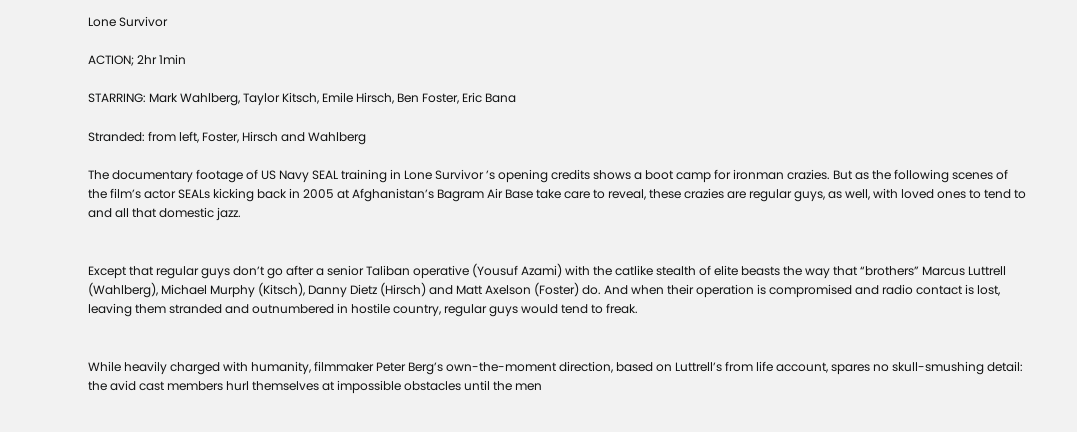Lone Survivor

ACTION; 2hr 1min

STARRING: Mark Wahlberg, Taylor Kitsch, Emile Hirsch, Ben Foster, Eric Bana

Stranded: from left, Foster, Hirsch and Wahlberg

The documentary footage of US Navy SEAL training in Lone Survivor ’s opening credits shows a boot camp for ironman crazies. But as the following scenes of the film’s actor SEALs kicking back in 2005 at Afghanistan’s Bagram Air Base take care to reveal, these crazies are regular guys, as well, with loved ones to tend to and all that domestic jazz.


Except that regular guys don’t go after a senior Taliban operative (Yousuf Azami) with the catlike stealth of elite beasts the way that “brothers” Marcus Luttrell (Wahlberg), Michael Murphy (Kitsch), Danny Dietz (Hirsch) and Matt Axelson (Foster) do. And when their operation is compromised and radio contact is lost, leaving them stranded and outnumbered in hostile country, regular guys would tend to freak.


While heavily charged with humanity, filmmaker Peter Berg’s own-the-moment direction, based on Luttrell’s from life account, spares no skull-smushing detail: the avid cast members hurl themselves at impossible obstacles until the men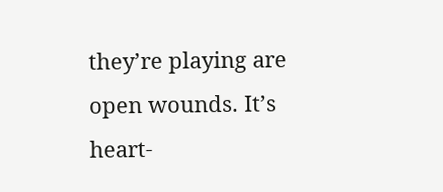they’re playing are open wounds. It’s heart-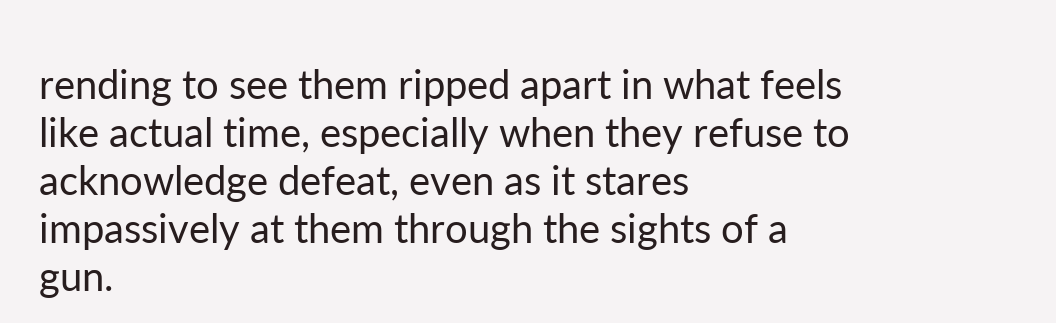rending to see them ripped apart in what feels like actual time, especially when they refuse to acknowledge defeat, even as it stares impassively at them through the sights of a gun.